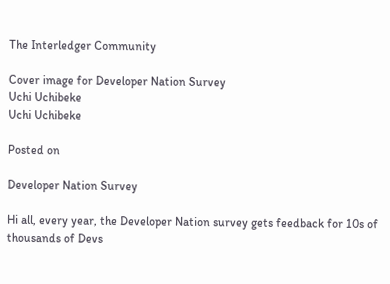The Interledger Community

Cover image for Developer Nation Survey
Uchi Uchibeke
Uchi Uchibeke

Posted on

Developer Nation Survey

Hi all, every year, the Developer Nation survey gets feedback for 10s of thousands of Devs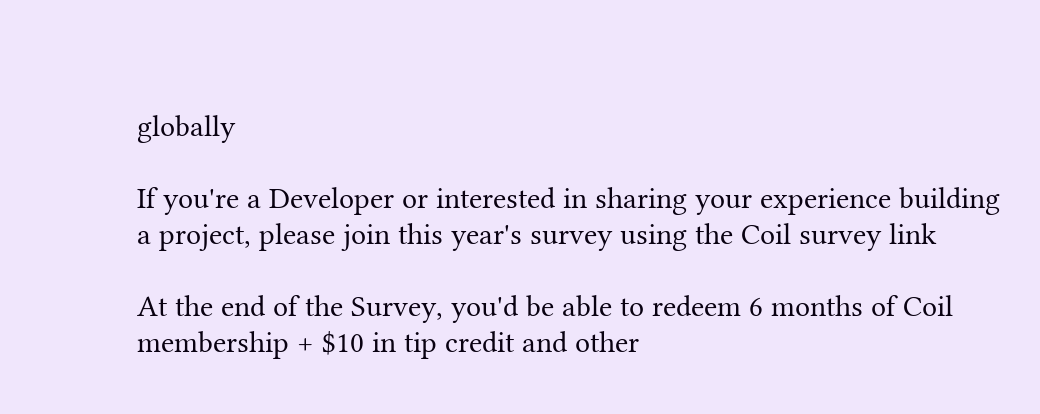globally

If you're a Developer or interested in sharing your experience building a project, please join this year's survey using the Coil survey link

At the end of the Survey, you'd be able to redeem 6 months of Coil membership + $10 in tip credit and other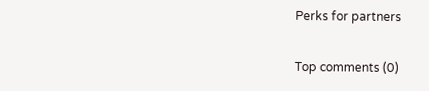Perks for partners

Top comments (0)